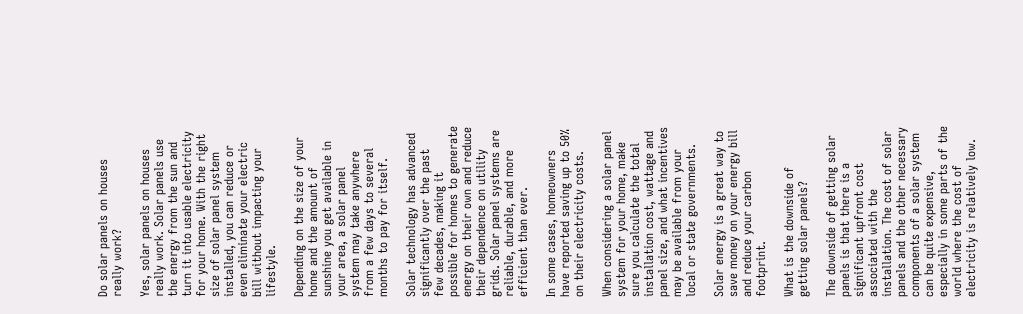Do solar panels on houses really work?

Yes, solar panels on houses really work. Solar panels use the energy from the sun and turn it into usable electricity for your home. With the right size of solar panel system installed, you can reduce or even eliminate your electric bill without impacting your lifestyle.

Depending on the size of your home and the amount of sunshine you get available in your area, a solar panel system may take anywhere from a few days to several months to pay for itself.

Solar technology has advanced significantly over the past few decades, making it possible for homes to generate energy on their own and reduce their dependence on utility grids. Solar panel systems are reliable, durable, and more efficient than ever.

In some cases, homeowners have reported saving up to 50% on their electricity costs.

When considering a solar panel system for your home, make sure you calculate the total installation cost, wattage and panel size, and what incentives may be available from your local or state governments.

Solar energy is a great way to save money on your energy bill and reduce your carbon footprint.

What is the downside of getting solar panels?

The downside of getting solar panels is that there is a significant upfront cost associated with the installation. The cost of solar panels and the other necessary components of a solar system can be quite expensive, especially in some parts of the world where the cost of electricity is relatively low.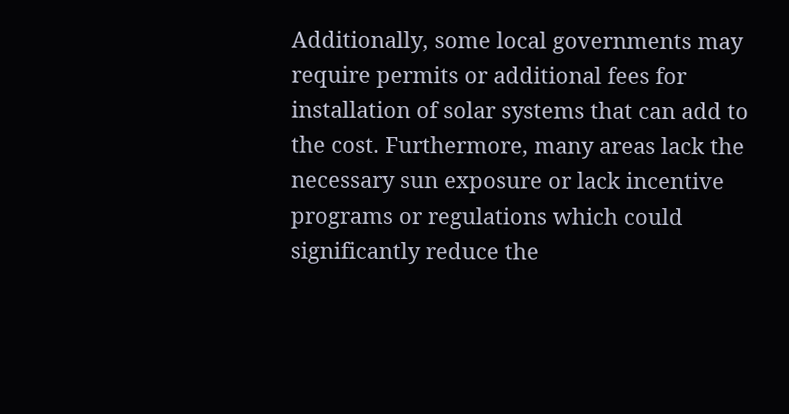Additionally, some local governments may require permits or additional fees for installation of solar systems that can add to the cost. Furthermore, many areas lack the necessary sun exposure or lack incentive programs or regulations which could significantly reduce the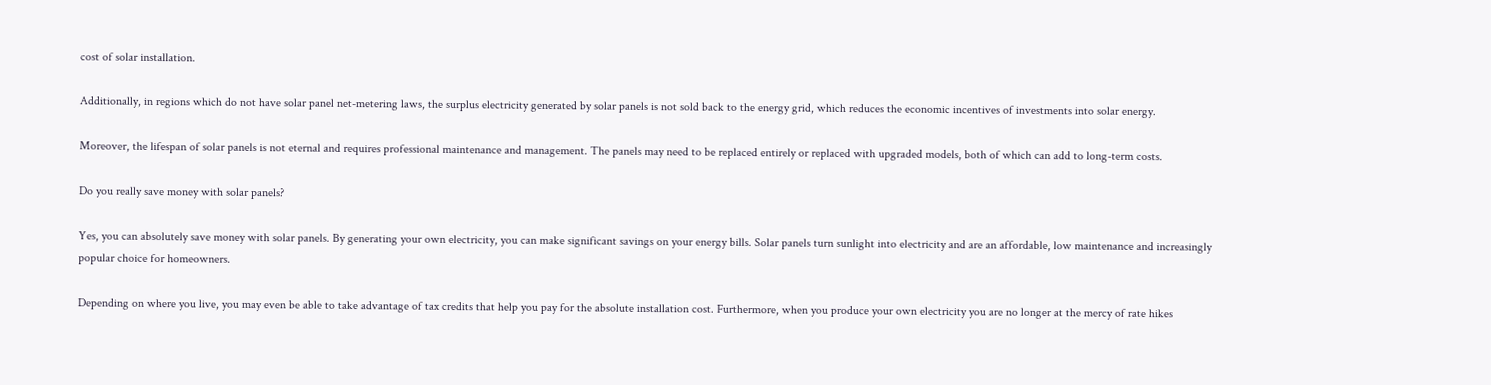cost of solar installation.

Additionally, in regions which do not have solar panel net-metering laws, the surplus electricity generated by solar panels is not sold back to the energy grid, which reduces the economic incentives of investments into solar energy.

Moreover, the lifespan of solar panels is not eternal and requires professional maintenance and management. The panels may need to be replaced entirely or replaced with upgraded models, both of which can add to long-term costs.

Do you really save money with solar panels?

Yes, you can absolutely save money with solar panels. By generating your own electricity, you can make significant savings on your energy bills. Solar panels turn sunlight into electricity and are an affordable, low maintenance and increasingly popular choice for homeowners.

Depending on where you live, you may even be able to take advantage of tax credits that help you pay for the absolute installation cost. Furthermore, when you produce your own electricity you are no longer at the mercy of rate hikes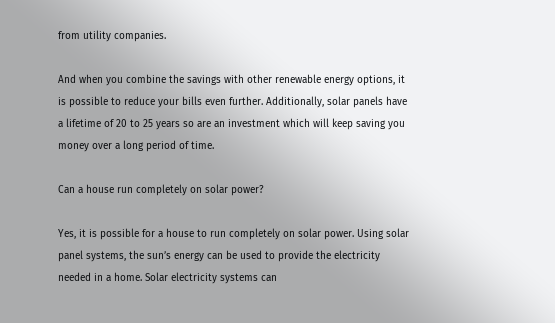from utility companies.

And when you combine the savings with other renewable energy options, it is possible to reduce your bills even further. Additionally, solar panels have a lifetime of 20 to 25 years so are an investment which will keep saving you money over a long period of time.

Can a house run completely on solar power?

Yes, it is possible for a house to run completely on solar power. Using solar panel systems, the sun’s energy can be used to provide the electricity needed in a home. Solar electricity systems can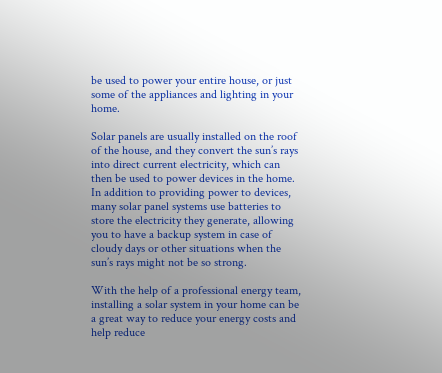be used to power your entire house, or just some of the appliances and lighting in your home.

Solar panels are usually installed on the roof of the house, and they convert the sun’s rays into direct current electricity, which can then be used to power devices in the home. In addition to providing power to devices, many solar panel systems use batteries to store the electricity they generate, allowing you to have a backup system in case of cloudy days or other situations when the sun’s rays might not be so strong.

With the help of a professional energy team, installing a solar system in your home can be a great way to reduce your energy costs and help reduce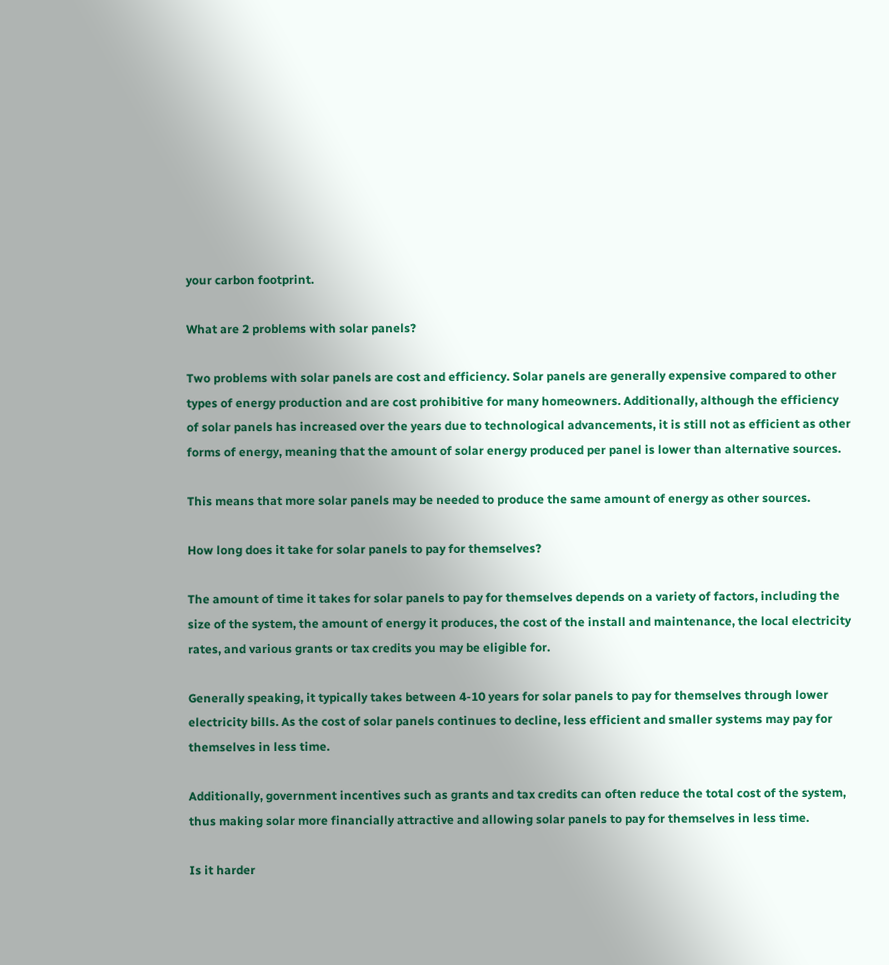your carbon footprint.

What are 2 problems with solar panels?

Two problems with solar panels are cost and efficiency. Solar panels are generally expensive compared to other types of energy production and are cost prohibitive for many homeowners. Additionally, although the efficiency of solar panels has increased over the years due to technological advancements, it is still not as efficient as other forms of energy, meaning that the amount of solar energy produced per panel is lower than alternative sources.

This means that more solar panels may be needed to produce the same amount of energy as other sources.

How long does it take for solar panels to pay for themselves?

The amount of time it takes for solar panels to pay for themselves depends on a variety of factors, including the size of the system, the amount of energy it produces, the cost of the install and maintenance, the local electricity rates, and various grants or tax credits you may be eligible for.

Generally speaking, it typically takes between 4-10 years for solar panels to pay for themselves through lower electricity bills. As the cost of solar panels continues to decline, less efficient and smaller systems may pay for themselves in less time.

Additionally, government incentives such as grants and tax credits can often reduce the total cost of the system, thus making solar more financially attractive and allowing solar panels to pay for themselves in less time.

Is it harder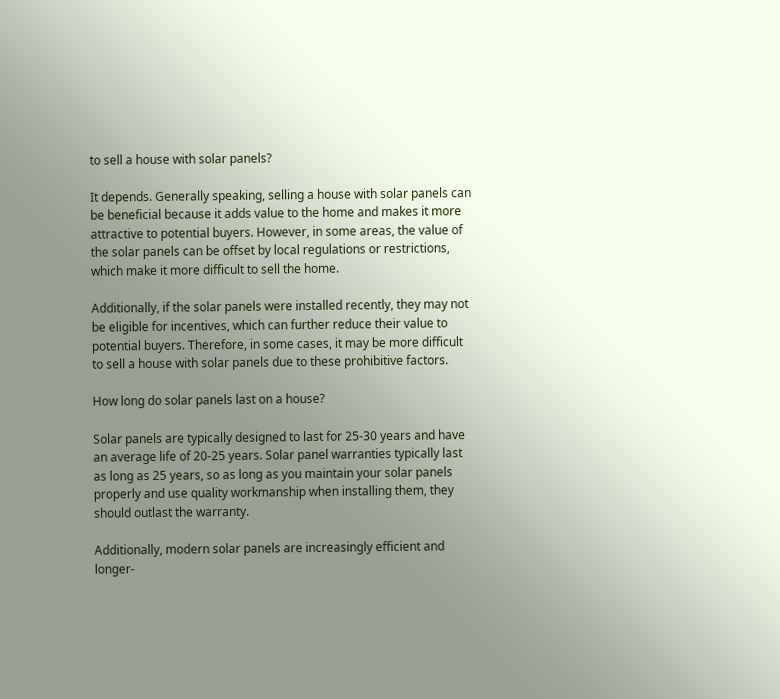to sell a house with solar panels?

It depends. Generally speaking, selling a house with solar panels can be beneficial because it adds value to the home and makes it more attractive to potential buyers. However, in some areas, the value of the solar panels can be offset by local regulations or restrictions, which make it more difficult to sell the home.

Additionally, if the solar panels were installed recently, they may not be eligible for incentives, which can further reduce their value to potential buyers. Therefore, in some cases, it may be more difficult to sell a house with solar panels due to these prohibitive factors.

How long do solar panels last on a house?

Solar panels are typically designed to last for 25-30 years and have an average life of 20-25 years. Solar panel warranties typically last as long as 25 years, so as long as you maintain your solar panels properly and use quality workmanship when installing them, they should outlast the warranty.

Additionally, modern solar panels are increasingly efficient and longer-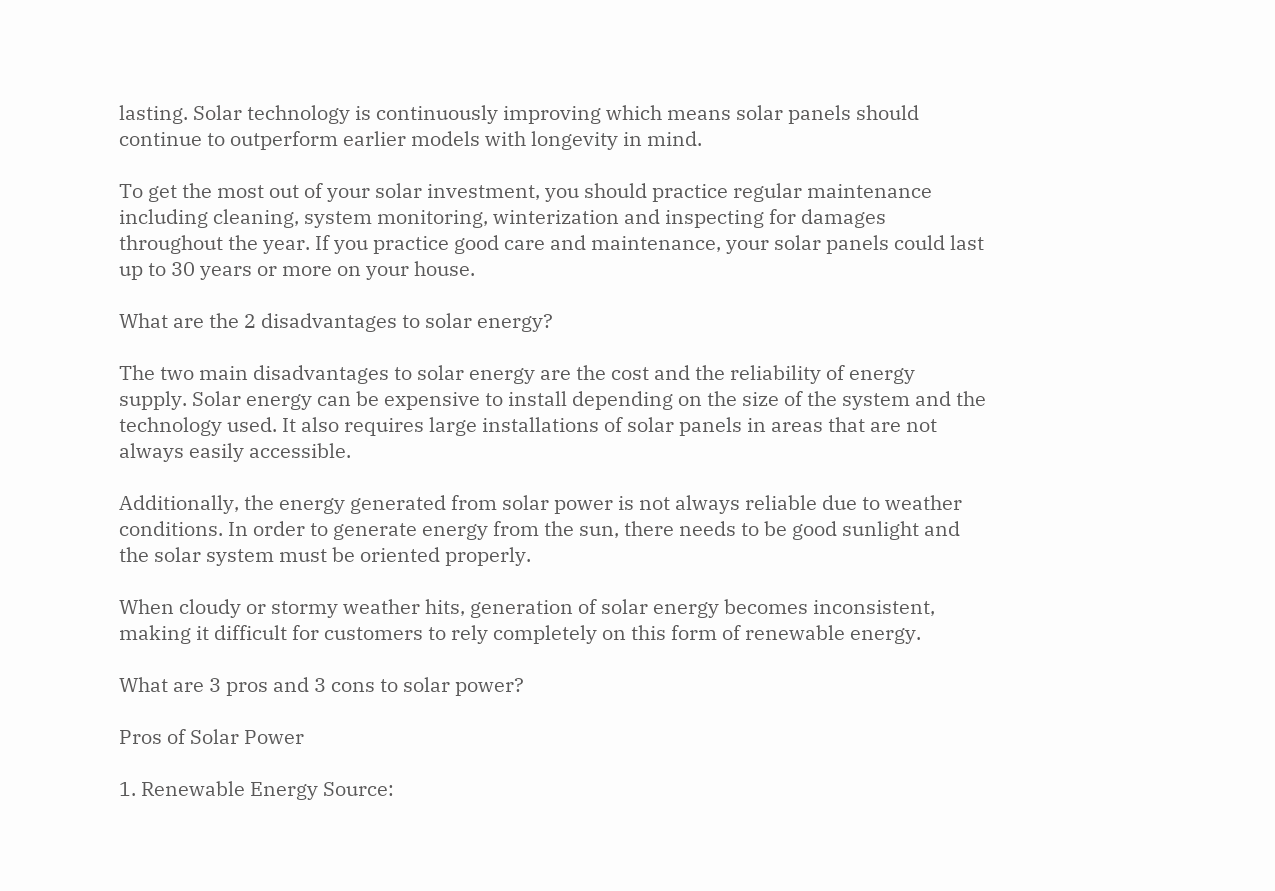lasting. Solar technology is continuously improving which means solar panels should continue to outperform earlier models with longevity in mind.

To get the most out of your solar investment, you should practice regular maintenance including cleaning, system monitoring, winterization and inspecting for damages throughout the year. If you practice good care and maintenance, your solar panels could last up to 30 years or more on your house.

What are the 2 disadvantages to solar energy?

The two main disadvantages to solar energy are the cost and the reliability of energy supply. Solar energy can be expensive to install depending on the size of the system and the technology used. It also requires large installations of solar panels in areas that are not always easily accessible.

Additionally, the energy generated from solar power is not always reliable due to weather conditions. In order to generate energy from the sun, there needs to be good sunlight and the solar system must be oriented properly.

When cloudy or stormy weather hits, generation of solar energy becomes inconsistent, making it difficult for customers to rely completely on this form of renewable energy.

What are 3 pros and 3 cons to solar power?

Pros of Solar Power

1. Renewable Energy Source: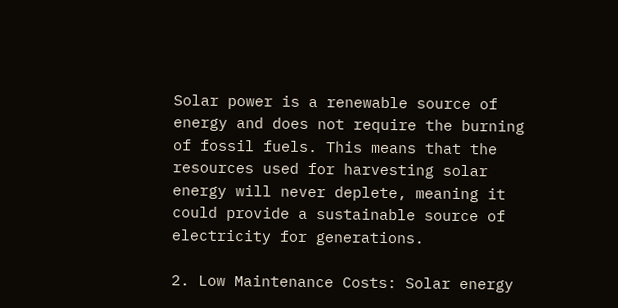Solar power is a renewable source of energy and does not require the burning of fossil fuels. This means that the resources used for harvesting solar energy will never deplete, meaning it could provide a sustainable source of electricity for generations.

2. Low Maintenance Costs: Solar energy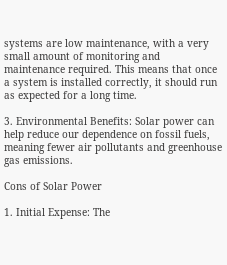systems are low maintenance, with a very small amount of monitoring and maintenance required. This means that once a system is installed correctly, it should run as expected for a long time.

3. Environmental Benefits: Solar power can help reduce our dependence on fossil fuels, meaning fewer air pollutants and greenhouse gas emissions.

Cons of Solar Power

1. Initial Expense: The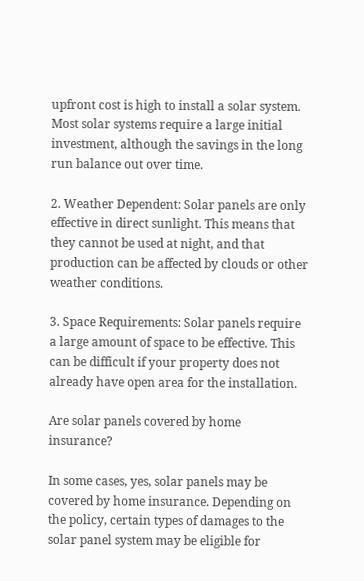upfront cost is high to install a solar system. Most solar systems require a large initial investment, although the savings in the long run balance out over time.

2. Weather Dependent: Solar panels are only effective in direct sunlight. This means that they cannot be used at night, and that production can be affected by clouds or other weather conditions.

3. Space Requirements: Solar panels require a large amount of space to be effective. This can be difficult if your property does not already have open area for the installation.

Are solar panels covered by home insurance?

In some cases, yes, solar panels may be covered by home insurance. Depending on the policy, certain types of damages to the solar panel system may be eligible for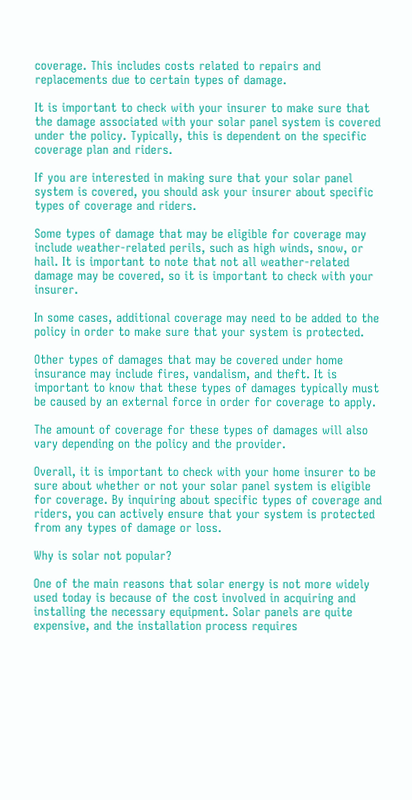coverage. This includes costs related to repairs and replacements due to certain types of damage.

It is important to check with your insurer to make sure that the damage associated with your solar panel system is covered under the policy. Typically, this is dependent on the specific coverage plan and riders.

If you are interested in making sure that your solar panel system is covered, you should ask your insurer about specific types of coverage and riders.

Some types of damage that may be eligible for coverage may include weather-related perils, such as high winds, snow, or hail. It is important to note that not all weather-related damage may be covered, so it is important to check with your insurer.

In some cases, additional coverage may need to be added to the policy in order to make sure that your system is protected.

Other types of damages that may be covered under home insurance may include fires, vandalism, and theft. It is important to know that these types of damages typically must be caused by an external force in order for coverage to apply.

The amount of coverage for these types of damages will also vary depending on the policy and the provider.

Overall, it is important to check with your home insurer to be sure about whether or not your solar panel system is eligible for coverage. By inquiring about specific types of coverage and riders, you can actively ensure that your system is protected from any types of damage or loss.

Why is solar not popular?

One of the main reasons that solar energy is not more widely used today is because of the cost involved in acquiring and installing the necessary equipment. Solar panels are quite expensive, and the installation process requires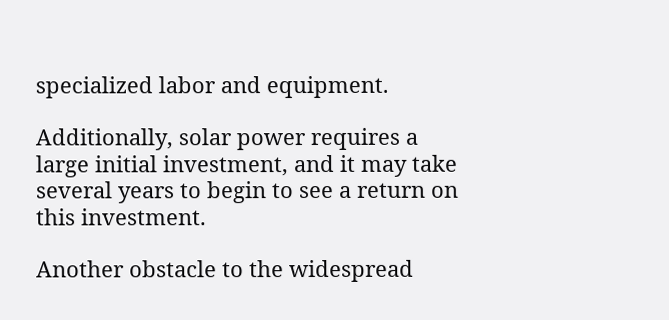specialized labor and equipment.

Additionally, solar power requires a large initial investment, and it may take several years to begin to see a return on this investment.

Another obstacle to the widespread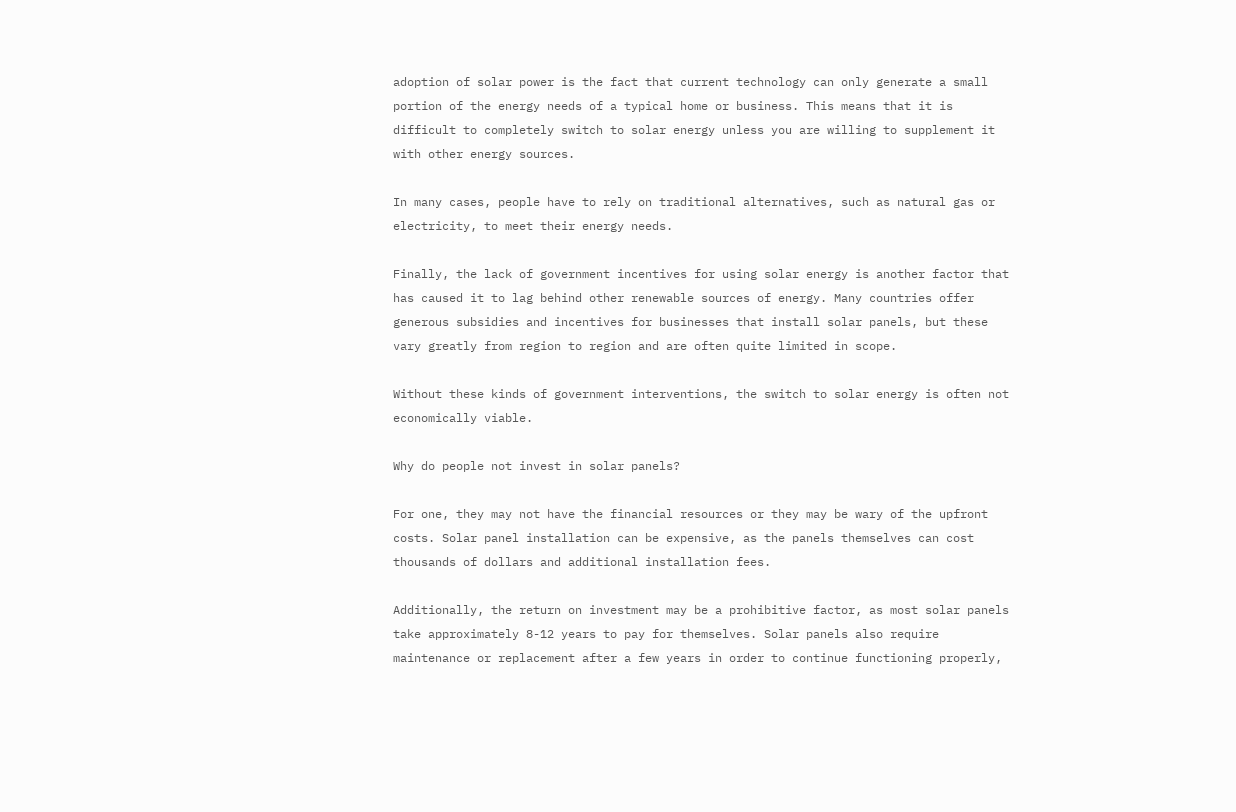adoption of solar power is the fact that current technology can only generate a small portion of the energy needs of a typical home or business. This means that it is difficult to completely switch to solar energy unless you are willing to supplement it with other energy sources.

In many cases, people have to rely on traditional alternatives, such as natural gas or electricity, to meet their energy needs.

Finally, the lack of government incentives for using solar energy is another factor that has caused it to lag behind other renewable sources of energy. Many countries offer generous subsidies and incentives for businesses that install solar panels, but these vary greatly from region to region and are often quite limited in scope.

Without these kinds of government interventions, the switch to solar energy is often not economically viable.

Why do people not invest in solar panels?

For one, they may not have the financial resources or they may be wary of the upfront costs. Solar panel installation can be expensive, as the panels themselves can cost thousands of dollars and additional installation fees.

Additionally, the return on investment may be a prohibitive factor, as most solar panels take approximately 8-12 years to pay for themselves. Solar panels also require maintenance or replacement after a few years in order to continue functioning properly,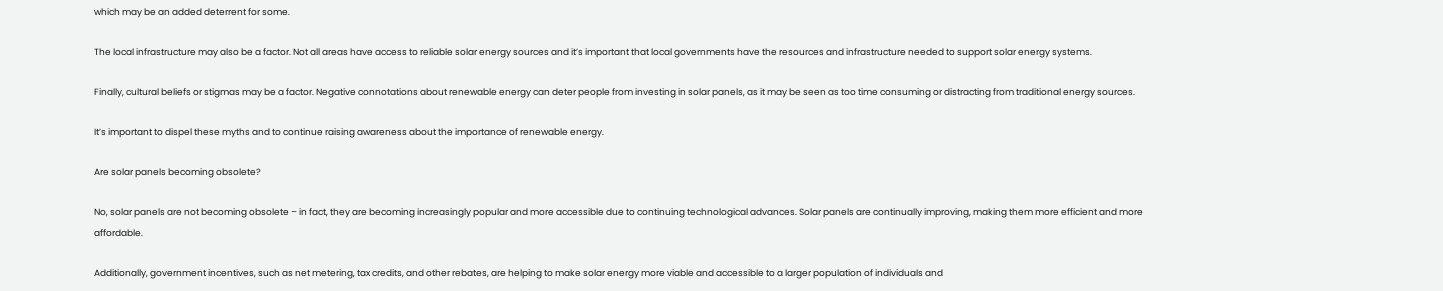which may be an added deterrent for some.

The local infrastructure may also be a factor. Not all areas have access to reliable solar energy sources and it’s important that local governments have the resources and infrastructure needed to support solar energy systems.

Finally, cultural beliefs or stigmas may be a factor. Negative connotations about renewable energy can deter people from investing in solar panels, as it may be seen as too time consuming or distracting from traditional energy sources.

It’s important to dispel these myths and to continue raising awareness about the importance of renewable energy.

Are solar panels becoming obsolete?

No, solar panels are not becoming obsolete – in fact, they are becoming increasingly popular and more accessible due to continuing technological advances. Solar panels are continually improving, making them more efficient and more affordable.

Additionally, government incentives, such as net metering, tax credits, and other rebates, are helping to make solar energy more viable and accessible to a larger population of individuals and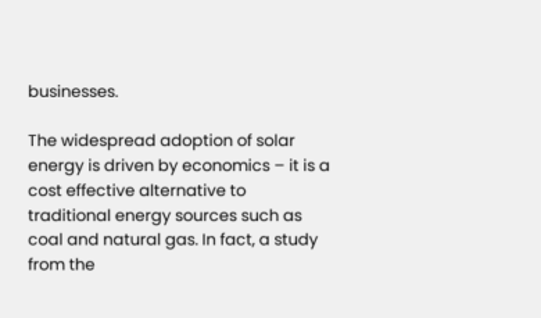businesses.

The widespread adoption of solar energy is driven by economics – it is a cost effective alternative to traditional energy sources such as coal and natural gas. In fact, a study from the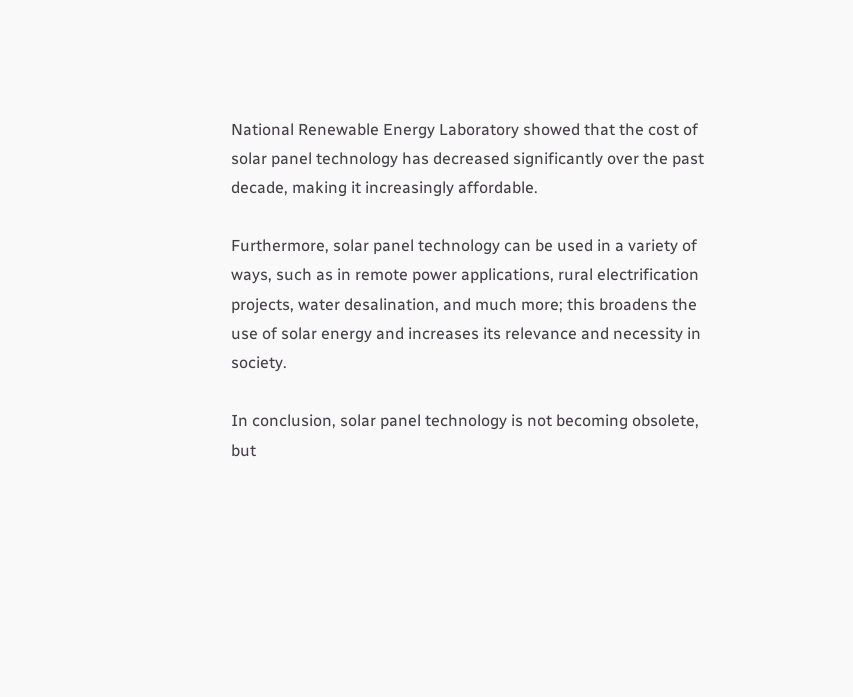National Renewable Energy Laboratory showed that the cost of solar panel technology has decreased significantly over the past decade, making it increasingly affordable.

Furthermore, solar panel technology can be used in a variety of ways, such as in remote power applications, rural electrification projects, water desalination, and much more; this broadens the use of solar energy and increases its relevance and necessity in society.

In conclusion, solar panel technology is not becoming obsolete, but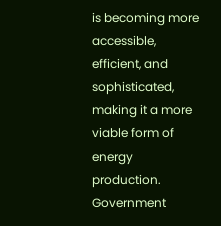is becoming more accessible, efficient, and sophisticated, making it a more viable form of energy production. Government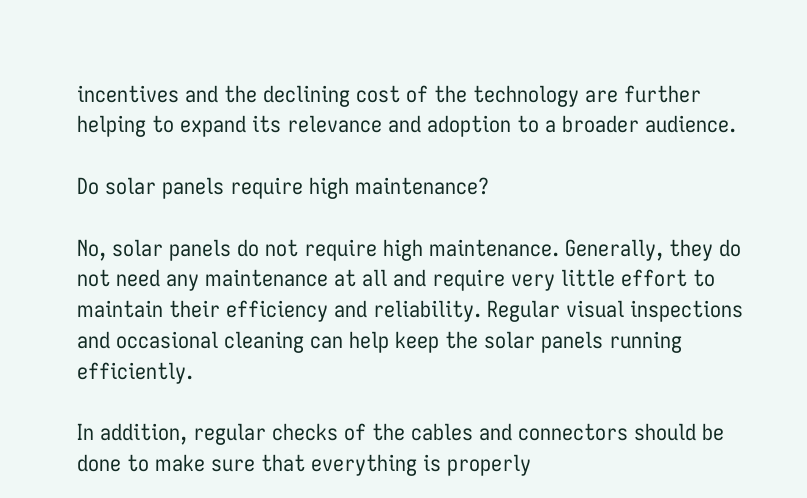incentives and the declining cost of the technology are further helping to expand its relevance and adoption to a broader audience.

Do solar panels require high maintenance?

No, solar panels do not require high maintenance. Generally, they do not need any maintenance at all and require very little effort to maintain their efficiency and reliability. Regular visual inspections and occasional cleaning can help keep the solar panels running efficiently.

In addition, regular checks of the cables and connectors should be done to make sure that everything is properly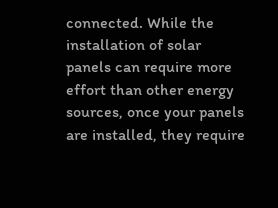connected. While the installation of solar panels can require more effort than other energy sources, once your panels are installed, they require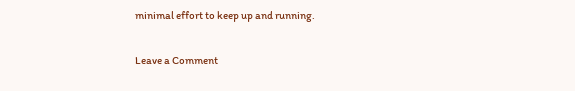minimal effort to keep up and running.

Leave a Comment